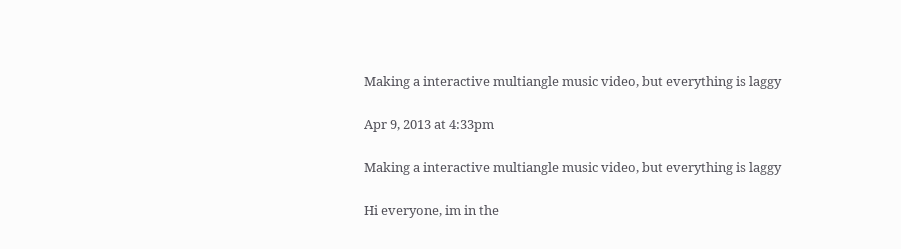Making a interactive multiangle music video, but everything is laggy

Apr 9, 2013 at 4:33pm

Making a interactive multiangle music video, but everything is laggy

Hi everyone, im in the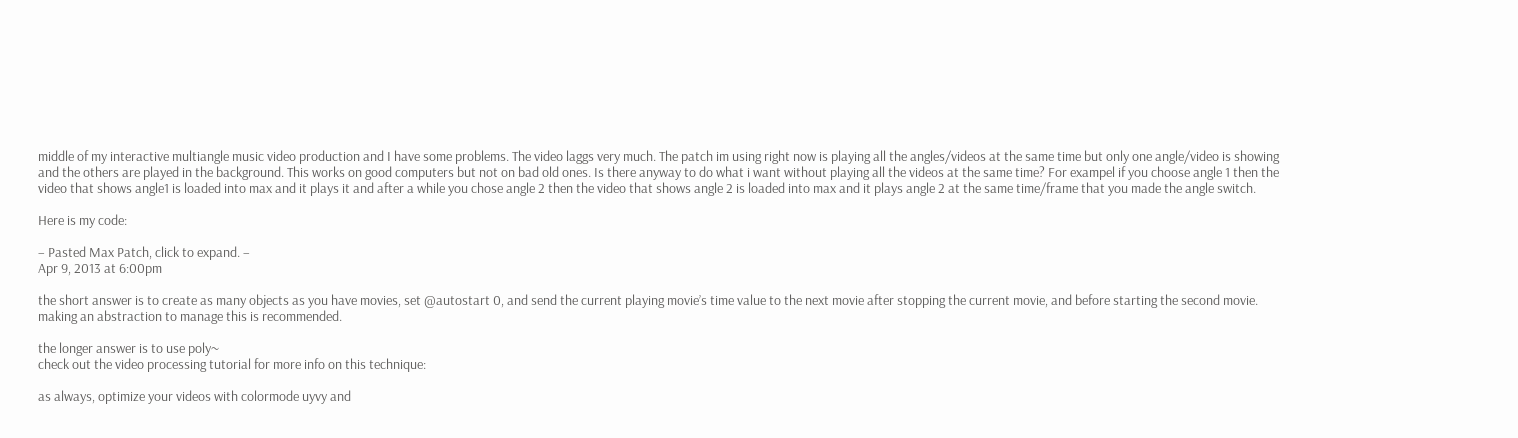middle of my interactive multiangle music video production and I have some problems. The video laggs very much. The patch im using right now is playing all the angles/videos at the same time but only one angle/video is showing and the others are played in the background. This works on good computers but not on bad old ones. Is there anyway to do what i want without playing all the videos at the same time? For exampel if you choose angle 1 then the video that shows angle1 is loaded into max and it plays it and after a while you chose angle 2 then the video that shows angle 2 is loaded into max and it plays angle 2 at the same time/frame that you made the angle switch.

Here is my code:

– Pasted Max Patch, click to expand. –
Apr 9, 2013 at 6:00pm

the short answer is to create as many objects as you have movies, set @autostart 0, and send the current playing movie’s time value to the next movie after stopping the current movie, and before starting the second movie. making an abstraction to manage this is recommended.

the longer answer is to use poly~
check out the video processing tutorial for more info on this technique:

as always, optimize your videos with colormode uyvy and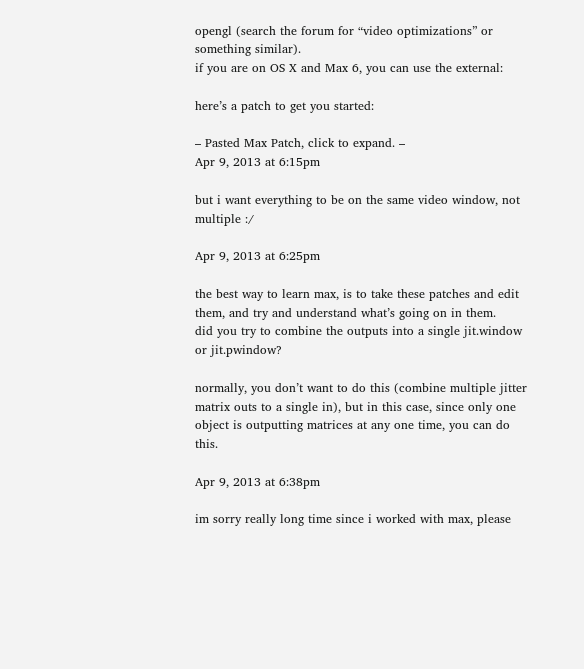opengl (search the forum for “video optimizations” or something similar).
if you are on OS X and Max 6, you can use the external:

here’s a patch to get you started:

– Pasted Max Patch, click to expand. –
Apr 9, 2013 at 6:15pm

but i want everything to be on the same video window, not multiple :/

Apr 9, 2013 at 6:25pm

the best way to learn max, is to take these patches and edit them, and try and understand what’s going on in them.
did you try to combine the outputs into a single jit.window or jit.pwindow?

normally, you don’t want to do this (combine multiple jitter matrix outs to a single in), but in this case, since only one object is outputting matrices at any one time, you can do this.

Apr 9, 2013 at 6:38pm

im sorry really long time since i worked with max, please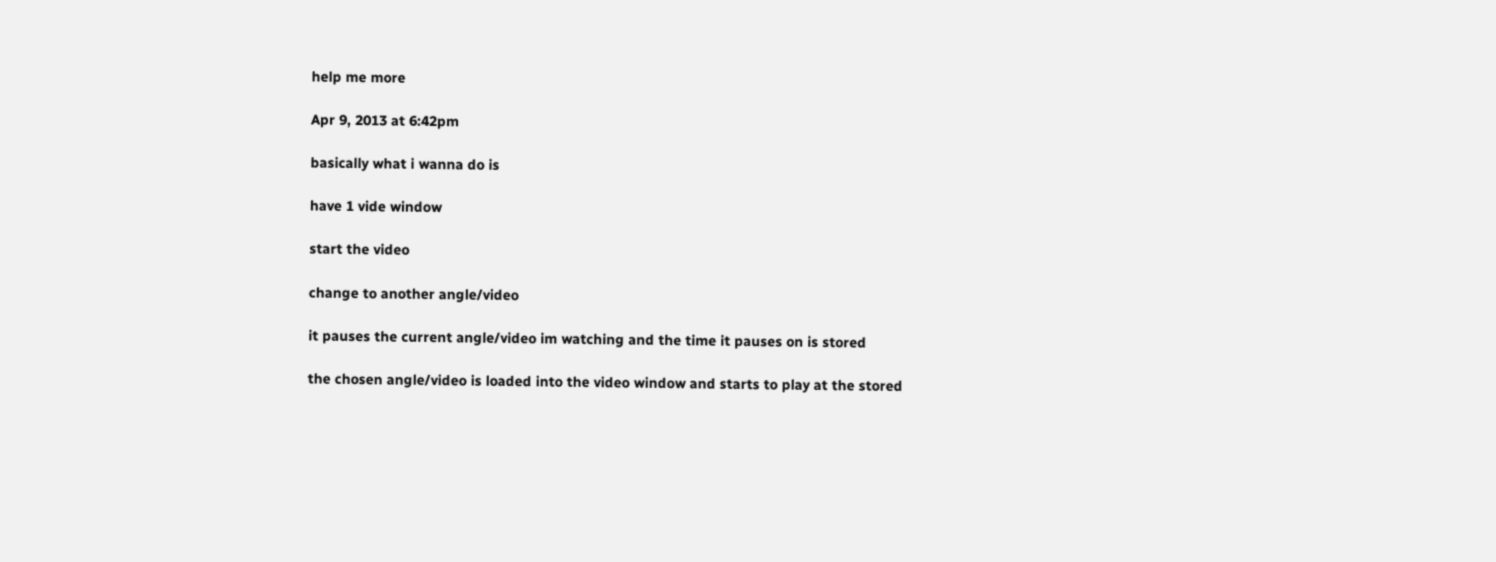help me more

Apr 9, 2013 at 6:42pm

basically what i wanna do is

have 1 vide window

start the video

change to another angle/video

it pauses the current angle/video im watching and the time it pauses on is stored

the chosen angle/video is loaded into the video window and starts to play at the stored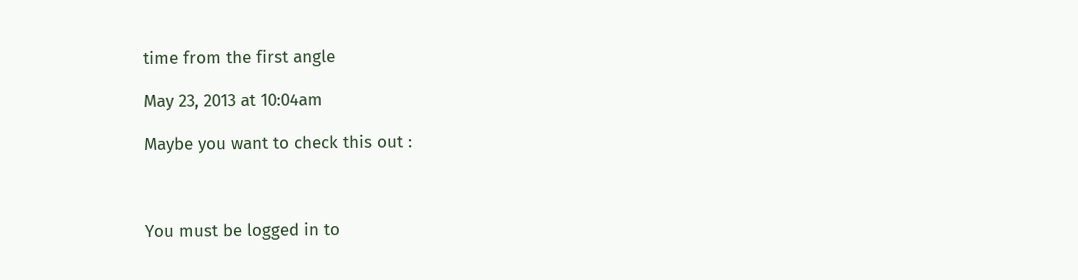time from the first angle

May 23, 2013 at 10:04am

Maybe you want to check this out :



You must be logged in to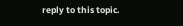reply to this topic.